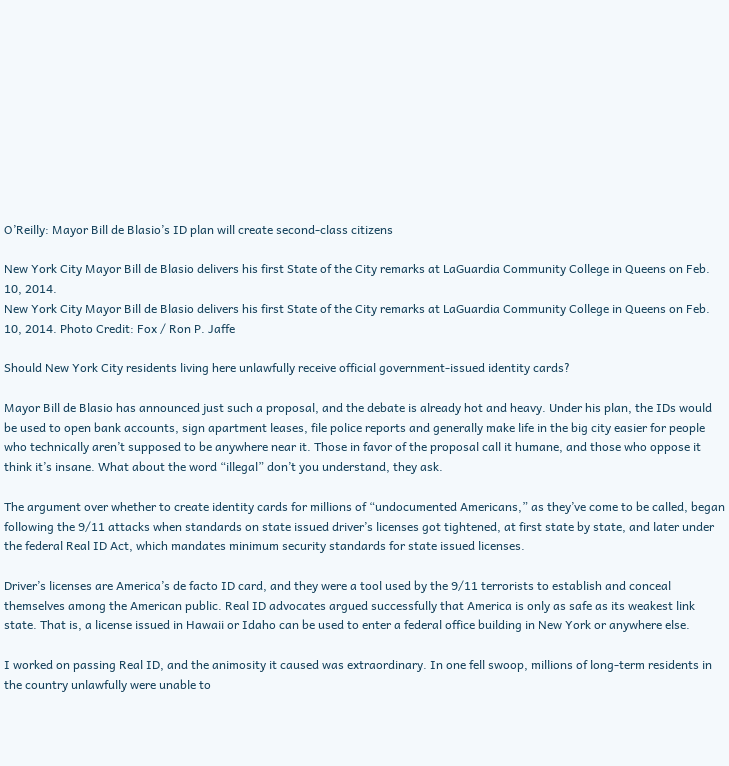O’Reilly: Mayor Bill de Blasio’s ID plan will create second-class citizens

New York City Mayor Bill de Blasio delivers his first State of the City remarks at LaGuardia Community College in Queens on Feb. 10, 2014.
New York City Mayor Bill de Blasio delivers his first State of the City remarks at LaGuardia Community College in Queens on Feb. 10, 2014. Photo Credit: Fox / Ron P. Jaffe

Should New York City residents living here unlawfully receive official government-issued identity cards?

Mayor Bill de Blasio has announced just such a proposal, and the debate is already hot and heavy. Under his plan, the IDs would be used to open bank accounts, sign apartment leases, file police reports and generally make life in the big city easier for people who technically aren’t supposed to be anywhere near it. Those in favor of the proposal call it humane, and those who oppose it think it’s insane. What about the word “illegal” don’t you understand, they ask.

The argument over whether to create identity cards for millions of “undocumented Americans,” as they’ve come to be called, began following the 9/11 attacks when standards on state issued driver’s licenses got tightened, at first state by state, and later under the federal Real ID Act, which mandates minimum security standards for state issued licenses.

Driver’s licenses are America’s de facto ID card, and they were a tool used by the 9/11 terrorists to establish and conceal themselves among the American public. Real ID advocates argued successfully that America is only as safe as its weakest link state. That is, a license issued in Hawaii or Idaho can be used to enter a federal office building in New York or anywhere else.

I worked on passing Real ID, and the animosity it caused was extraordinary. In one fell swoop, millions of long-term residents in the country unlawfully were unable to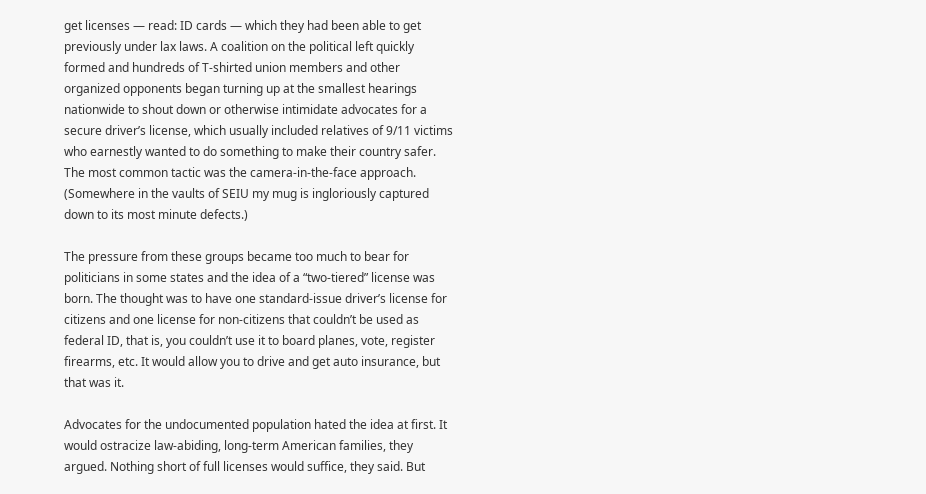get licenses — read: ID cards — which they had been able to get previously under lax laws. A coalition on the political left quickly formed and hundreds of T-shirted union members and other organized opponents began turning up at the smallest hearings nationwide to shout down or otherwise intimidate advocates for a secure driver’s license, which usually included relatives of 9/11 victims who earnestly wanted to do something to make their country safer. The most common tactic was the camera-in-the-face approach. (Somewhere in the vaults of SEIU my mug is ingloriously captured down to its most minute defects.)

The pressure from these groups became too much to bear for politicians in some states and the idea of a “two-tiered” license was born. The thought was to have one standard-issue driver’s license for citizens and one license for non-citizens that couldn’t be used as federal ID, that is, you couldn’t use it to board planes, vote, register firearms, etc. It would allow you to drive and get auto insurance, but that was it.

Advocates for the undocumented population hated the idea at first. It would ostracize law-abiding, long-term American families, they argued. Nothing short of full licenses would suffice, they said. But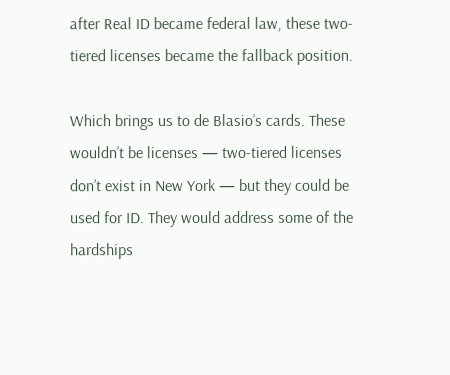after Real ID became federal law, these two-tiered licenses became the fallback position.

Which brings us to de Blasio’s cards. These wouldn’t be licenses — two-tiered licenses don’t exist in New York — but they could be used for ID. They would address some of the hardships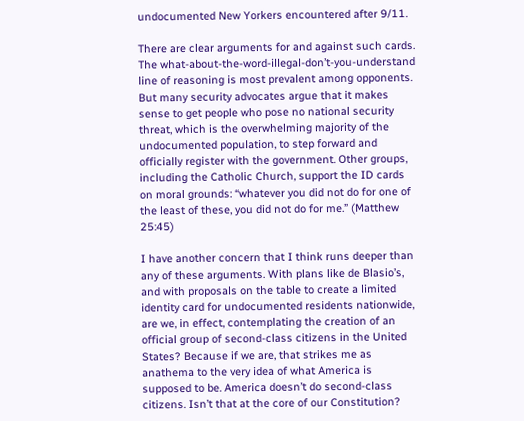undocumented New Yorkers encountered after 9/11.

There are clear arguments for and against such cards. The what-about-the-word-illegal-don’t-you-understand line of reasoning is most prevalent among opponents. But many security advocates argue that it makes sense to get people who pose no national security threat, which is the overwhelming majority of the undocumented population, to step forward and officially register with the government. Other groups, including the Catholic Church, support the ID cards on moral grounds: “whatever you did not do for one of the least of these, you did not do for me.” (Matthew 25:45)

I have another concern that I think runs deeper than any of these arguments. With plans like de Blasio’s, and with proposals on the table to create a limited identity card for undocumented residents nationwide, are we, in effect, contemplating the creation of an official group of second-class citizens in the United States? Because if we are, that strikes me as anathema to the very idea of what America is supposed to be. America doesn’t do second-class citizens. Isn’t that at the core of our Constitution?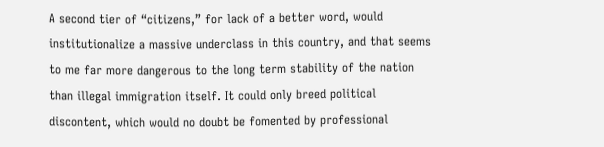A second tier of “citizens,” for lack of a better word, would institutionalize a massive underclass in this country, and that seems to me far more dangerous to the long term stability of the nation than illegal immigration itself. It could only breed political discontent, which would no doubt be fomented by professional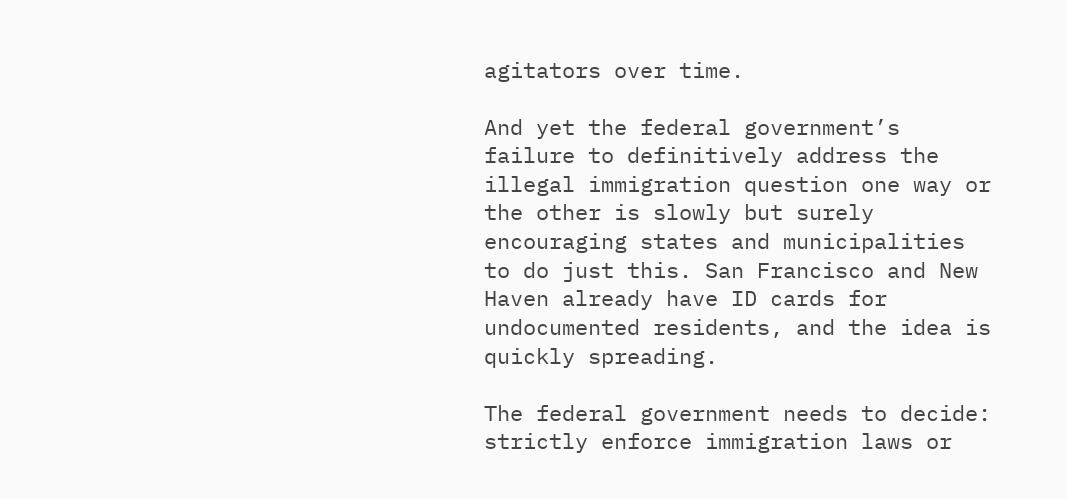agitators over time.

And yet the federal government’s failure to definitively address the illegal immigration question one way or the other is slowly but surely encouraging states and municipalities to do just this. San Francisco and New Haven already have ID cards for undocumented residents, and the idea is quickly spreading.

The federal government needs to decide: strictly enforce immigration laws or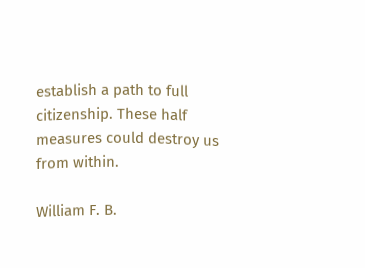establish a path to full citizenship. These half measures could destroy us from within.

William F. B.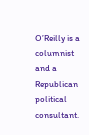O’Reilly is a columnist and a Republican political consultant.